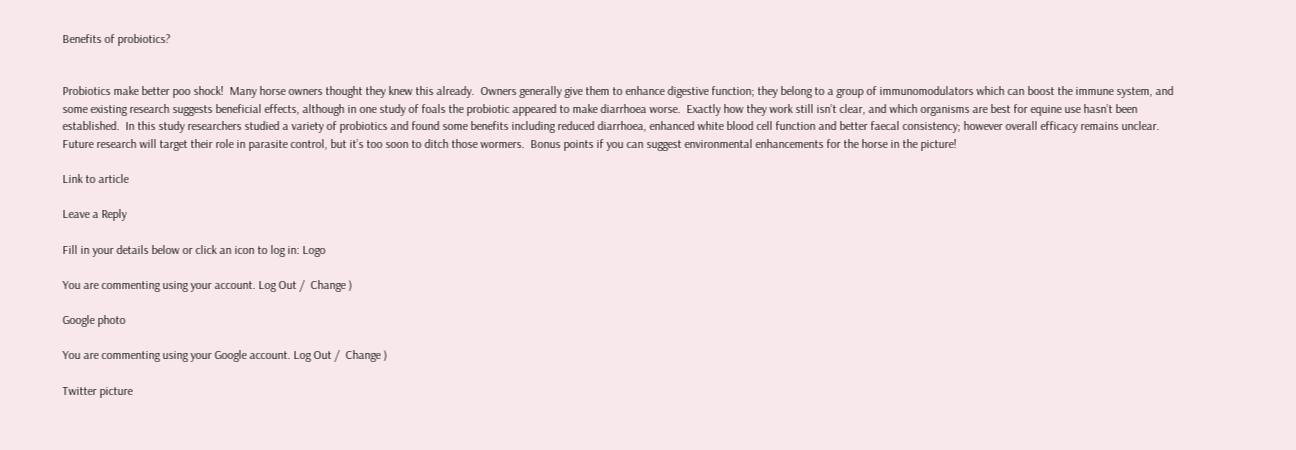Benefits of probiotics?


Probiotics make better poo shock!  Many horse owners thought they knew this already.  Owners generally give them to enhance digestive function; they belong to a group of immunomodulators which can boost the immune system, and some existing research suggests beneficial effects, although in one study of foals the probiotic appeared to make diarrhoea worse.  Exactly how they work still isn’t clear, and which organisms are best for equine use hasn’t been established.  In this study researchers studied a variety of probiotics and found some benefits including reduced diarrhoea, enhanced white blood cell function and better faecal consistency; however overall efficacy remains unclear.  Future research will target their role in parasite control, but it’s too soon to ditch those wormers.  Bonus points if you can suggest environmental enhancements for the horse in the picture!

Link to article

Leave a Reply

Fill in your details below or click an icon to log in: Logo

You are commenting using your account. Log Out /  Change )

Google photo

You are commenting using your Google account. Log Out /  Change )

Twitter picture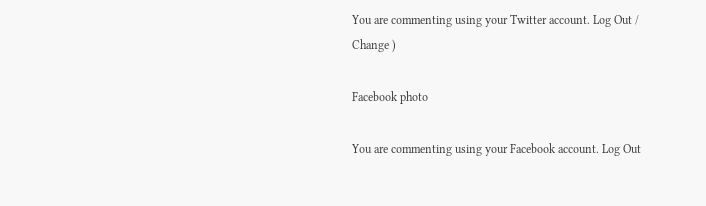You are commenting using your Twitter account. Log Out /  Change )

Facebook photo

You are commenting using your Facebook account. Log Out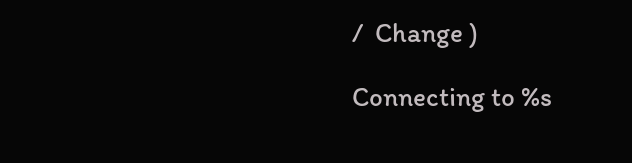/  Change )

Connecting to %s